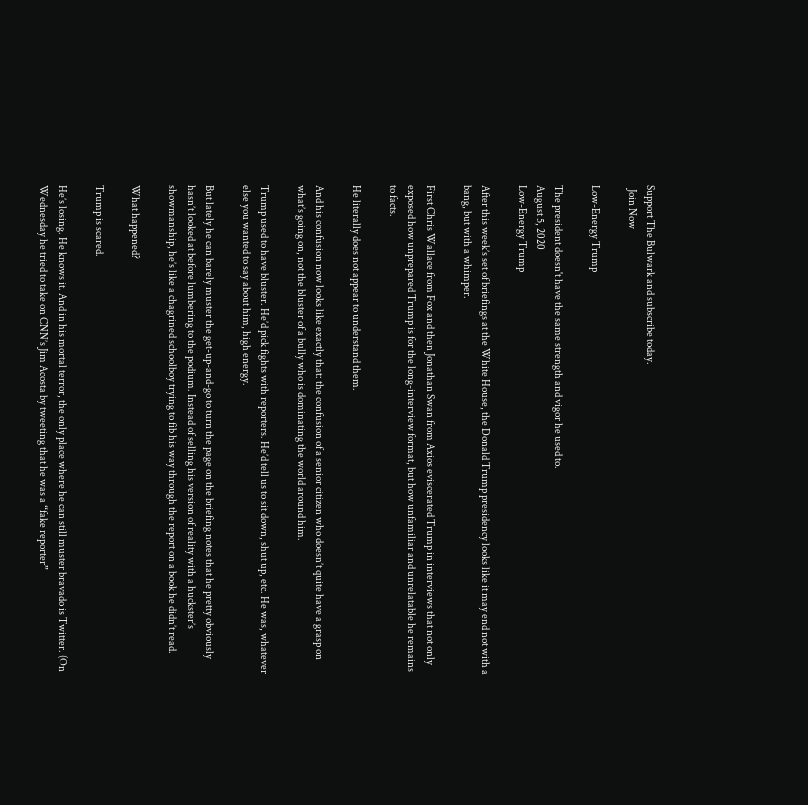Support The Bulwark and subscribe today.
  Join Now

Low-Energy Trump

The president doesn't have the same strength and vigor he used to.
August 5, 2020
Low-Energy Trump

After this week’s set of briefings at the White House, the Donald Trump presidency looks like it may end not with a bang, but with a whimper.

First Chris Wallace from Fox and then Jonathan Swan from Axios eviscerated Trump in interviews that not only exposed how unprepared Trump is for the long-interview format, but how unfamiliar and unrelatable he remains to facts.

He literally does not appear to understand them.

And his confusion now looks like exactly that: the confusion of a senior citizen who doesn’t quite have a grasp on what’s going on, not the bluster of a bully who is dominating the world around him.

Trump used to have bluster. He’d pick fights with reporters. He’d tell us to sit down, shut up, etc. He was, whatever else you wanted to say about him, high energy.

But lately he can barely muster the get-up-and-go to turn the page on the briefing notes that he pretty obviously hasn’t looked at before lumbering to the podium. Instead of selling his version of reality with a huckster’s showmanship, he’s like a chagrined schoolboy trying to fib his way through the report on a book he didn’t read.

What happened?

Trump is scared.

He’s losing. He knows it. And in his mortal terror, the only place where he can still muster bravado is Twitter. (On Wednesday he tried to take on CNN’s Jim Acosta by tweeting that he was a “fake reporter”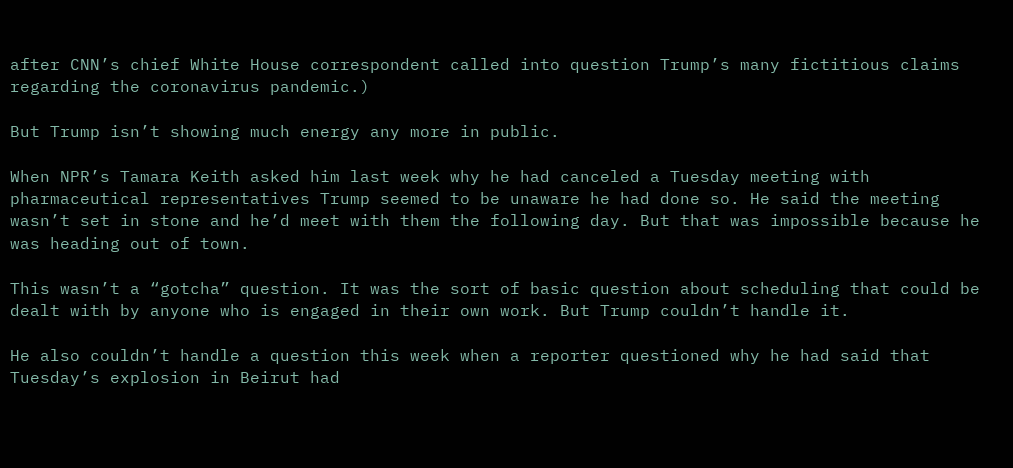after CNN’s chief White House correspondent called into question Trump’s many fictitious claims regarding the coronavirus pandemic.)

But Trump isn’t showing much energy any more in public.

When NPR’s Tamara Keith asked him last week why he had canceled a Tuesday meeting with pharmaceutical representatives Trump seemed to be unaware he had done so. He said the meeting wasn’t set in stone and he’d meet with them the following day. But that was impossible because he was heading out of town.

This wasn’t a “gotcha” question. It was the sort of basic question about scheduling that could be dealt with by anyone who is engaged in their own work. But Trump couldn’t handle it.

He also couldn’t handle a question this week when a reporter questioned why he had said that Tuesday’s explosion in Beirut had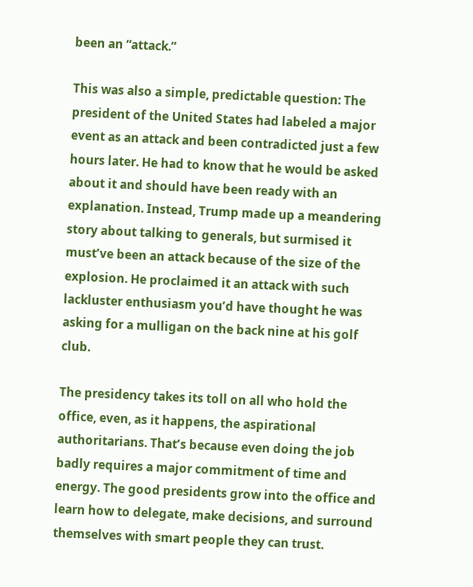been an “attack.”

This was also a simple, predictable question: The president of the United States had labeled a major event as an attack and been contradicted just a few hours later. He had to know that he would be asked about it and should have been ready with an explanation. Instead, Trump made up a meandering story about talking to generals, but surmised it must’ve been an attack because of the size of the explosion. He proclaimed it an attack with such lackluster enthusiasm you’d have thought he was asking for a mulligan on the back nine at his golf club.

The presidency takes its toll on all who hold the office, even, as it happens, the aspirational authoritarians. That’s because even doing the job badly requires a major commitment of time and energy. The good presidents grow into the office and learn how to delegate, make decisions, and surround themselves with smart people they can trust.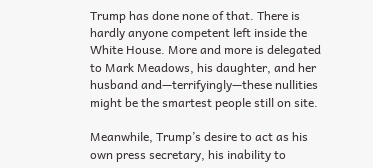Trump has done none of that. There is hardly anyone competent left inside the White House. More and more is delegated to Mark Meadows, his daughter, and her husband and—terrifyingly—these nullities might be the smartest people still on site.

Meanwhile, Trump’s desire to act as his own press secretary, his inability to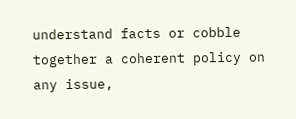understand facts or cobble together a coherent policy on any issue,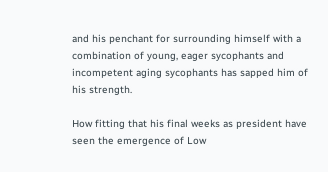and his penchant for surrounding himself with a combination of young, eager sycophants and incompetent aging sycophants has sapped him of his strength.

How fitting that his final weeks as president have seen the emergence of Low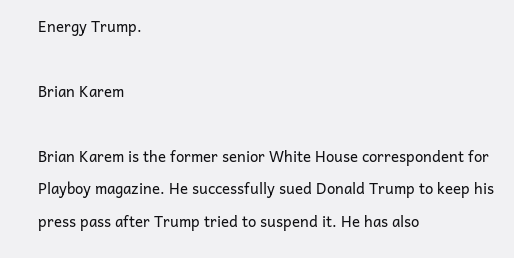Energy Trump.

Brian Karem

Brian Karem is the former senior White House correspondent for Playboy magazine. He successfully sued Donald Trump to keep his press pass after Trump tried to suspend it. He has also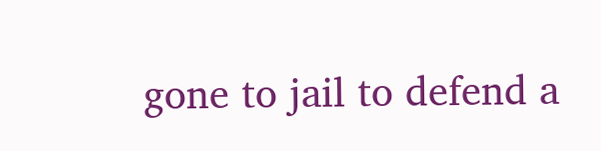gone to jail to defend a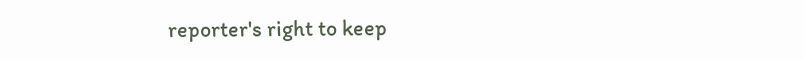reporter's right to keep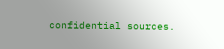confidential sources.